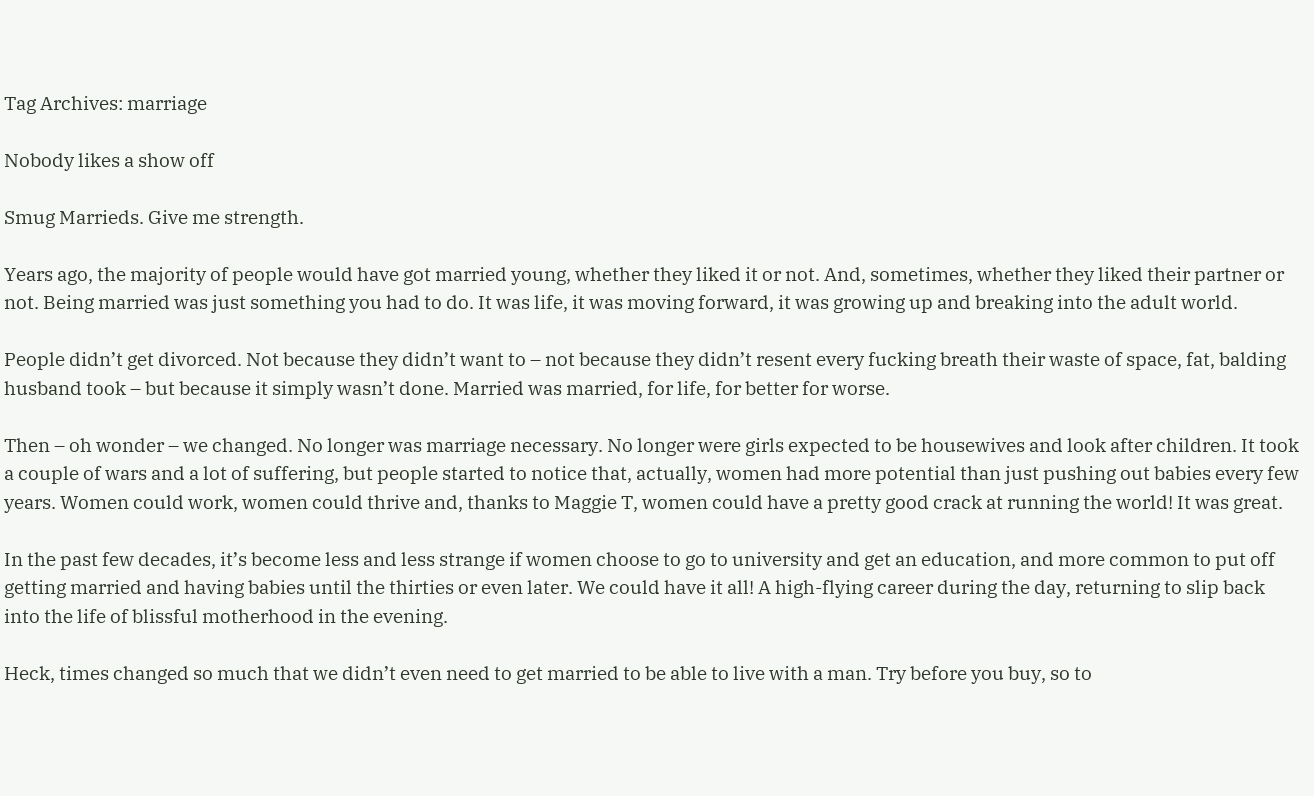Tag Archives: marriage

Nobody likes a show off

Smug Marrieds. Give me strength.

Years ago, the majority of people would have got married young, whether they liked it or not. And, sometimes, whether they liked their partner or not. Being married was just something you had to do. It was life, it was moving forward, it was growing up and breaking into the adult world.

People didn’t get divorced. Not because they didn’t want to – not because they didn’t resent every fucking breath their waste of space, fat, balding husband took – but because it simply wasn’t done. Married was married, for life, for better for worse.

Then – oh wonder – we changed. No longer was marriage necessary. No longer were girls expected to be housewives and look after children. It took a couple of wars and a lot of suffering, but people started to notice that, actually, women had more potential than just pushing out babies every few years. Women could work, women could thrive and, thanks to Maggie T, women could have a pretty good crack at running the world! It was great.

In the past few decades, it’s become less and less strange if women choose to go to university and get an education, and more common to put off getting married and having babies until the thirties or even later. We could have it all! A high-flying career during the day, returning to slip back into the life of blissful motherhood in the evening.

Heck, times changed so much that we didn’t even need to get married to be able to live with a man. Try before you buy, so to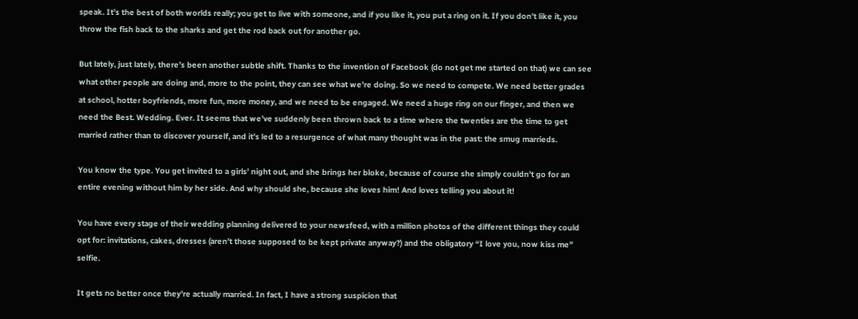speak. It’s the best of both worlds really; you get to live with someone, and if you like it, you put a ring on it. If you don’t like it, you throw the fish back to the sharks and get the rod back out for another go.

But lately, just lately, there’s been another subtle shift. Thanks to the invention of Facebook (do not get me started on that) we can see what other people are doing and, more to the point, they can see what we’re doing. So we need to compete. We need better grades at school, hotter boyfriends, more fun, more money, and we need to be engaged. We need a huge ring on our finger, and then we need the Best. Wedding. Ever. It seems that we’ve suddenly been thrown back to a time where the twenties are the time to get married rather than to discover yourself, and it’s led to a resurgence of what many thought was in the past: the smug marrieds.

You know the type. You get invited to a girls’ night out, and she brings her bloke, because of course she simply couldn’t go for an entire evening without him by her side. And why should she, because she loves him! And loves telling you about it!

You have every stage of their wedding planning delivered to your newsfeed, with a million photos of the different things they could opt for: invitations, cakes, dresses (aren’t those supposed to be kept private anyway?) and the obligatory “I love you, now kiss me” selfie.

It gets no better once they’re actually married. In fact, I have a strong suspicion that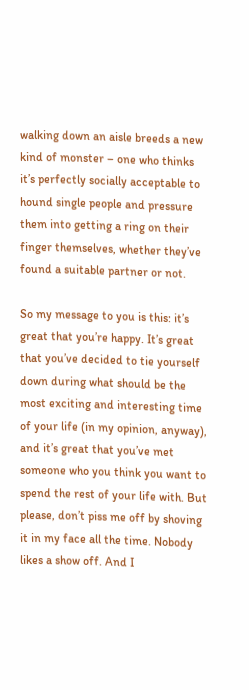walking down an aisle breeds a new kind of monster – one who thinks it’s perfectly socially acceptable to hound single people and pressure them into getting a ring on their finger themselves, whether they’ve found a suitable partner or not.

So my message to you is this: it’s great that you’re happy. It’s great that you’ve decided to tie yourself down during what should be the most exciting and interesting time of your life (in my opinion, anyway), and it’s great that you’ve met someone who you think you want to spend the rest of your life with. But please, don’t piss me off by shoving it in my face all the time. Nobody likes a show off. And I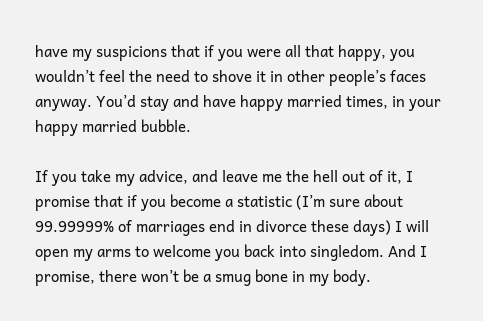have my suspicions that if you were all that happy, you wouldn’t feel the need to shove it in other people’s faces anyway. You’d stay and have happy married times, in your happy married bubble.

If you take my advice, and leave me the hell out of it, I promise that if you become a statistic (I’m sure about 99.99999% of marriages end in divorce these days) I will open my arms to welcome you back into singledom. And I promise, there won’t be a smug bone in my body.